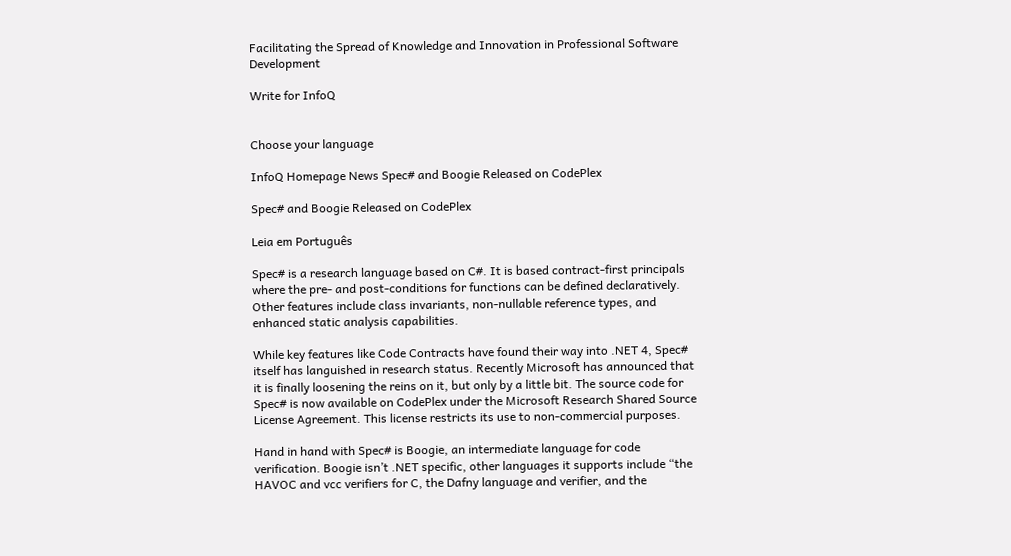Facilitating the Spread of Knowledge and Innovation in Professional Software Development

Write for InfoQ


Choose your language

InfoQ Homepage News Spec# and Boogie Released on CodePlex

Spec# and Boogie Released on CodePlex

Leia em Português

Spec# is a research language based on C#. It is based contract-first principals where the pre- and post-conditions for functions can be defined declaratively. Other features include class invariants, non-nullable reference types, and enhanced static analysis capabilities.

While key features like Code Contracts have found their way into .NET 4, Spec# itself has languished in research status. Recently Microsoft has announced that it is finally loosening the reins on it, but only by a little bit. The source code for Spec# is now available on CodePlex under the Microsoft Research Shared Source License Agreement. This license restricts its use to non-commercial purposes.

Hand in hand with Spec# is Boogie, an intermediate language for code verification. Boogie isn’t .NET specific, other languages it supports include “the HAVOC and vcc verifiers for C, the Dafny language and verifier, and the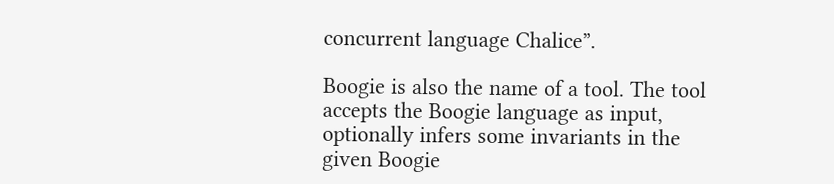concurrent language Chalice”.

Boogie is also the name of a tool. The tool accepts the Boogie language as input, optionally infers some invariants in the given Boogie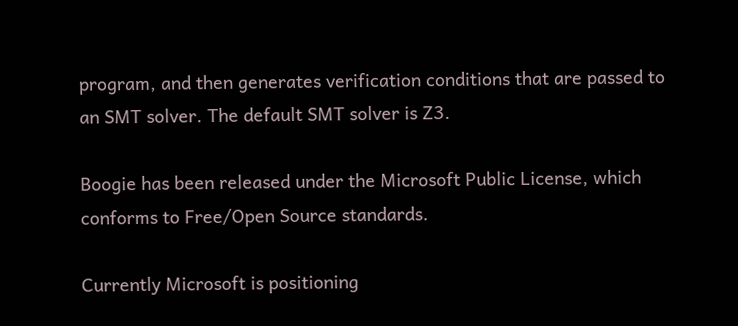program, and then generates verification conditions that are passed to an SMT solver. The default SMT solver is Z3.

Boogie has been released under the Microsoft Public License, which conforms to Free/Open Source standards.

Currently Microsoft is positioning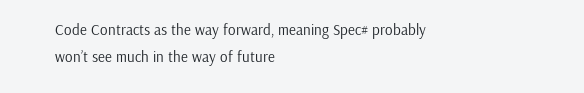Code Contracts as the way forward, meaning Spec# probably won’t see much in the way of future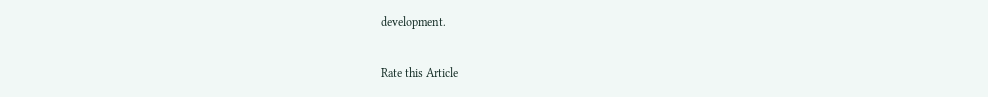development.

Rate this Article